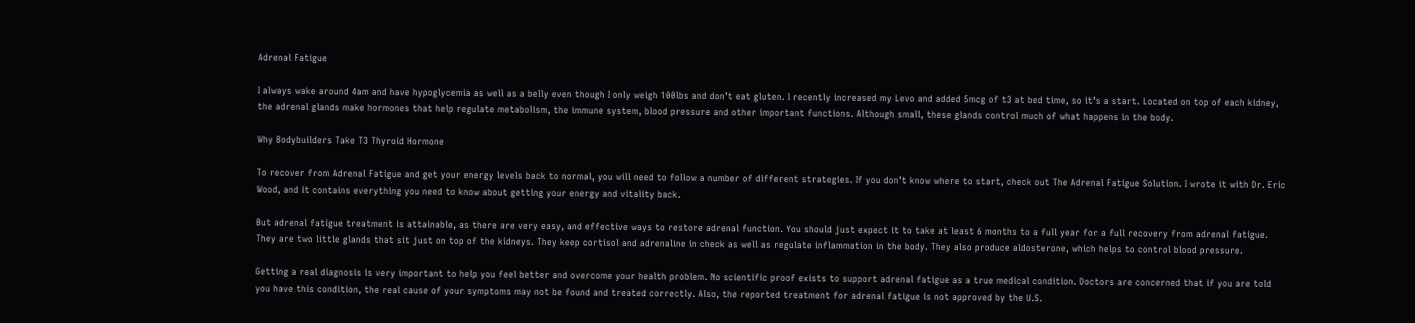Adrenal Fatigue

I always wake around 4am and have hypoglycemia as well as a belly even though I only weigh 100lbs and don’t eat gluten. I recently increased my Levo and added 5mcg of t3 at bed time, so it’s a start. Located on top of each kidney, the adrenal glands make hormones that help regulate metabolism, the immune system, blood pressure and other important functions. Although small, these glands control much of what happens in the body.

Why Bodybuilders Take T3 Thyroid Hormone

To recover from Adrenal Fatigue and get your energy levels back to normal, you will need to follow a number of different strategies. If you don’t know where to start, check out The Adrenal Fatigue Solution. I wrote it with Dr. Eric Wood, and it contains everything you need to know about getting your energy and vitality back.

But adrenal fatigue treatment is attainable, as there are very easy, and effective ways to restore adrenal function. You should just expect it to take at least 6 months to a full year for a full recovery from adrenal fatigue. They are two little glands that sit just on top of the kidneys. They keep cortisol and adrenaline in check as well as regulate inflammation in the body. They also produce aldosterone, which helps to control blood pressure.

Getting a real diagnosis is very important to help you feel better and overcome your health problem. No scientific proof exists to support adrenal fatigue as a true medical condition. Doctors are concerned that if you are told you have this condition, the real cause of your symptoms may not be found and treated correctly. Also, the reported treatment for adrenal fatigue is not approved by the U.S.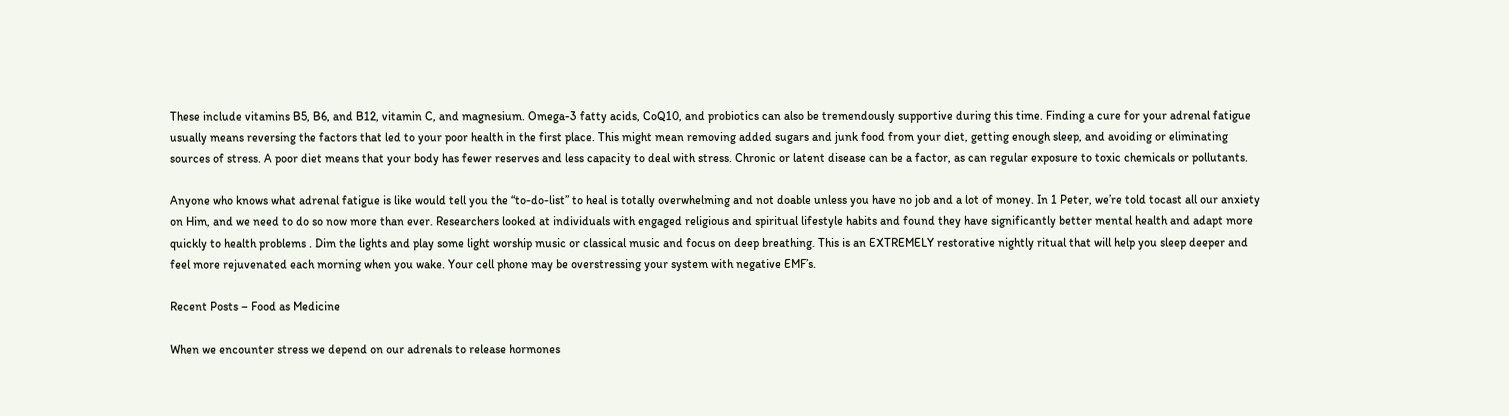These include vitamins B5, B6, and B12, vitamin C, and magnesium. Omega-3 fatty acids, CoQ10, and probiotics can also be tremendously supportive during this time. Finding a cure for your adrenal fatigue usually means reversing the factors that led to your poor health in the first place. This might mean removing added sugars and junk food from your diet, getting enough sleep, and avoiding or eliminating sources of stress. A poor diet means that your body has fewer reserves and less capacity to deal with stress. Chronic or latent disease can be a factor, as can regular exposure to toxic chemicals or pollutants.

Anyone who knows what adrenal fatigue is like would tell you the “to-do-list” to heal is totally overwhelming and not doable unless you have no job and a lot of money. In 1 Peter, we’re told tocast all our anxiety on Him, and we need to do so now more than ever. Researchers looked at individuals with engaged religious and spiritual lifestyle habits and found they have significantly better mental health and adapt more quickly to health problems . Dim the lights and play some light worship music or classical music and focus on deep breathing. This is an EXTREMELY restorative nightly ritual that will help you sleep deeper and feel more rejuvenated each morning when you wake. Your cell phone may be overstressing your system with negative EMF’s.

Recent Posts – Food as Medicine

When we encounter stress we depend on our adrenals to release hormones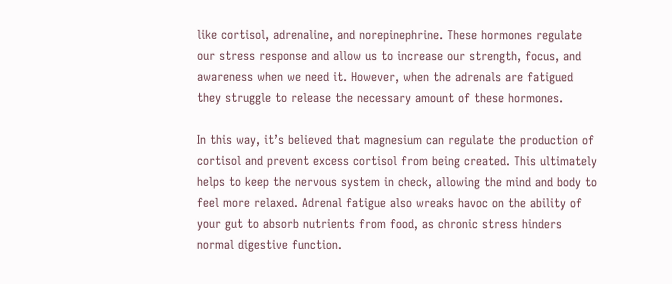like cortisol, adrenaline, and norepinephrine. These hormones regulate our stress response and allow us to increase our strength, focus, and awareness when we need it. However, when the adrenals are fatigued they struggle to release the necessary amount of these hormones.

In this way, it’s believed that magnesium can regulate the production of cortisol and prevent excess cortisol from being created. This ultimately helps to keep the nervous system in check, allowing the mind and body to feel more relaxed. Adrenal fatigue also wreaks havoc on the ability of your gut to absorb nutrients from food, as chronic stress hinders normal digestive function.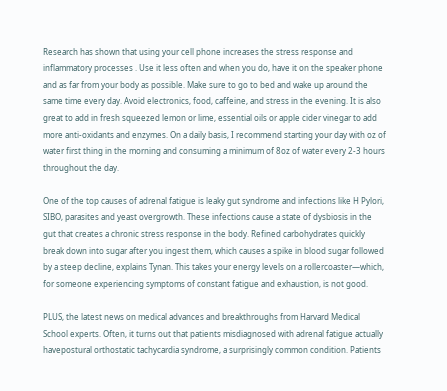Research has shown that using your cell phone increases the stress response and inflammatory processes . Use it less often and when you do, have it on the speaker phone and as far from your body as possible. Make sure to go to bed and wake up around the same time every day. Avoid electronics, food, caffeine, and stress in the evening. It is also great to add in fresh squeezed lemon or lime, essential oils or apple cider vinegar to add more anti-oxidants and enzymes. On a daily basis, I recommend starting your day with oz of water first thing in the morning and consuming a minimum of 8oz of water every 2-3 hours throughout the day.

One of the top causes of adrenal fatigue is leaky gut syndrome and infections like H Pylori, SIBO, parasites and yeast overgrowth. These infections cause a state of dysbiosis in the gut that creates a chronic stress response in the body. Refined carbohydrates quickly break down into sugar after you ingest them, which causes a spike in blood sugar followed by a steep decline, explains Tynan. This takes your energy levels on a rollercoaster—which, for someone experiencing symptoms of constant fatigue and exhaustion, is not good.

PLUS, the latest news on medical advances and breakthroughs from Harvard Medical School experts. Often, it turns out that patients misdiagnosed with adrenal fatigue actually havepostural orthostatic tachycardia syndrome, a surprisingly common condition. Patients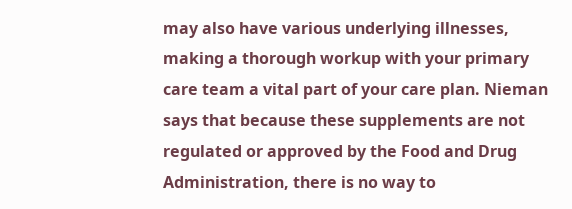may also have various underlying illnesses, making a thorough workup with your primary care team a vital part of your care plan. Nieman says that because these supplements are not regulated or approved by the Food and Drug Administration, there is no way to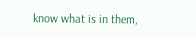know what is in them,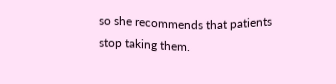so she recommends that patients stop taking them.